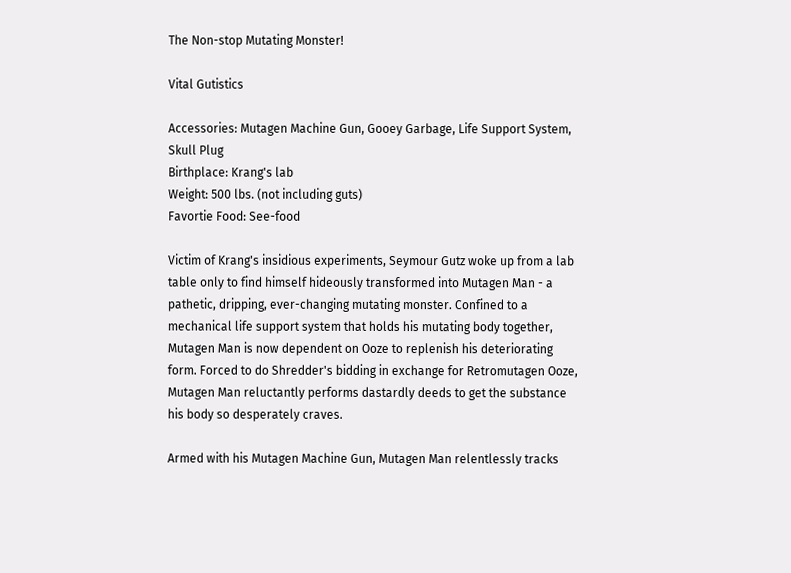The Non-stop Mutating Monster!

Vital Gutistics

Accessories: Mutagen Machine Gun, Gooey Garbage, Life Support System, Skull Plug
Birthplace: Krang's lab
Weight: 500 lbs. (not including guts)
Favortie Food: See-food

Victim of Krang's insidious experiments, Seymour Gutz woke up from a lab table only to find himself hideously transformed into Mutagen Man - a pathetic, dripping, ever-changing mutating monster. Confined to a mechanical life support system that holds his mutating body together, Mutagen Man is now dependent on Ooze to replenish his deteriorating form. Forced to do Shredder's bidding in exchange for Retromutagen Ooze, Mutagen Man reluctantly performs dastardly deeds to get the substance his body so desperately craves.

Armed with his Mutagen Machine Gun, Mutagen Man relentlessly tracks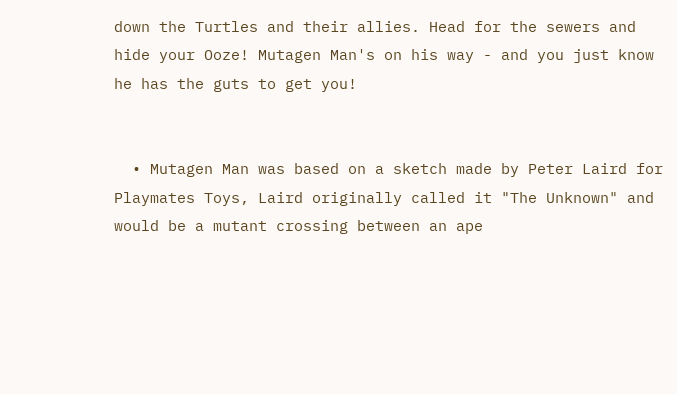down the Turtles and their allies. Head for the sewers and hide your Ooze! Mutagen Man's on his way - and you just know he has the guts to get you!


  • Mutagen Man was based on a sketch made by Peter Laird for Playmates Toys, Laird originally called it "The Unknown" and would be a mutant crossing between an ape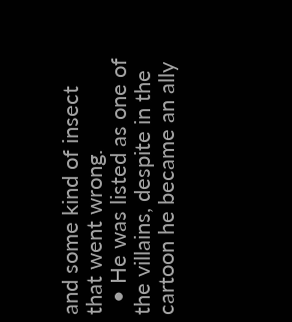and some kind of insect that went wrong.
  • He was listed as one of the villains, despite in the cartoon he became an ally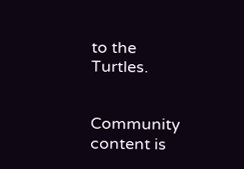to the Turtles.


Community content is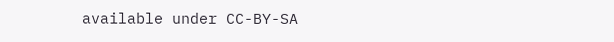available under CC-BY-SA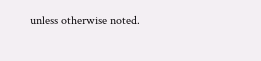unless otherwise noted.